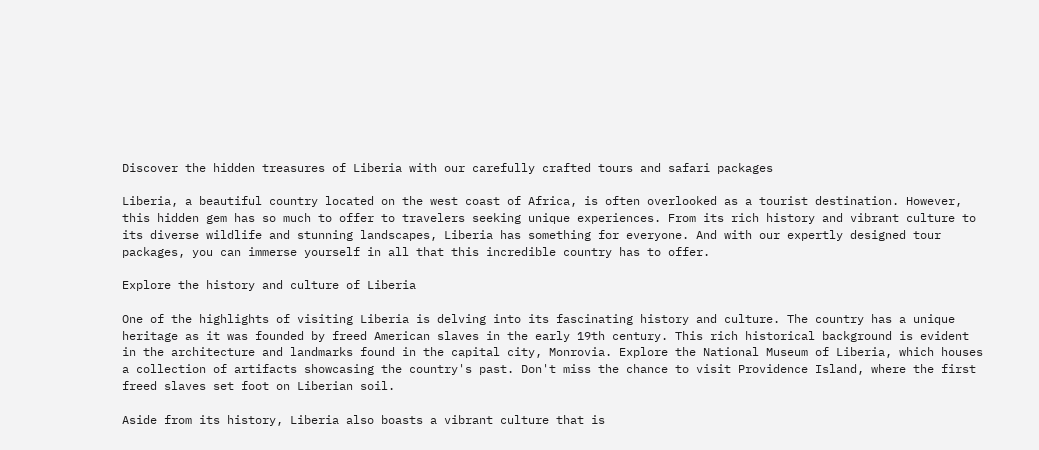Discover the hidden treasures of Liberia with our carefully crafted tours and safari packages

Liberia, a beautiful country located on the west coast of Africa, is often overlooked as a tourist destination. However, this hidden gem has so much to offer to travelers seeking unique experiences. From its rich history and vibrant culture to its diverse wildlife and stunning landscapes, Liberia has something for everyone. And with our expertly designed tour packages, you can immerse yourself in all that this incredible country has to offer.

Explore the history and culture of Liberia

One of the highlights of visiting Liberia is delving into its fascinating history and culture. The country has a unique heritage as it was founded by freed American slaves in the early 19th century. This rich historical background is evident in the architecture and landmarks found in the capital city, Monrovia. Explore the National Museum of Liberia, which houses a collection of artifacts showcasing the country's past. Don't miss the chance to visit Providence Island, where the first freed slaves set foot on Liberian soil.

Aside from its history, Liberia also boasts a vibrant culture that is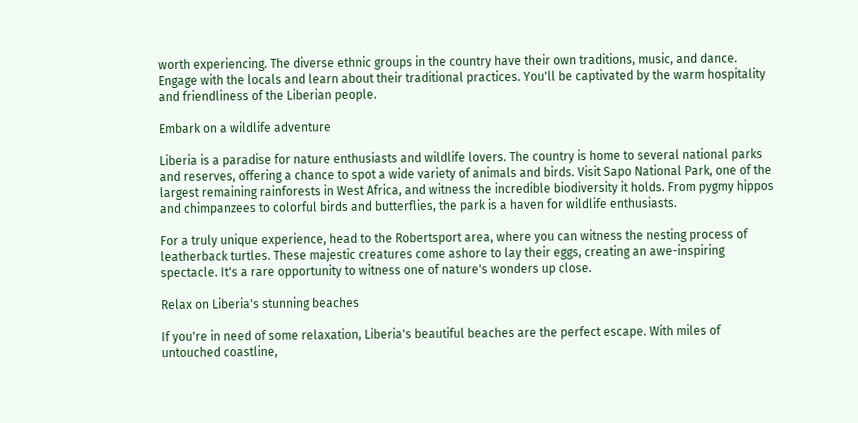worth experiencing. The diverse ethnic groups in the country have their own traditions, music, and dance. Engage with the locals and learn about their traditional practices. You'll be captivated by the warm hospitality and friendliness of the Liberian people.

Embark on a wildlife adventure

Liberia is a paradise for nature enthusiasts and wildlife lovers. The country is home to several national parks and reserves, offering a chance to spot a wide variety of animals and birds. Visit Sapo National Park, one of the largest remaining rainforests in West Africa, and witness the incredible biodiversity it holds. From pygmy hippos and chimpanzees to colorful birds and butterflies, the park is a haven for wildlife enthusiasts.

For a truly unique experience, head to the Robertsport area, where you can witness the nesting process of leatherback turtles. These majestic creatures come ashore to lay their eggs, creating an awe-inspiring spectacle. It's a rare opportunity to witness one of nature's wonders up close.

Relax on Liberia's stunning beaches

If you're in need of some relaxation, Liberia's beautiful beaches are the perfect escape. With miles of untouched coastline,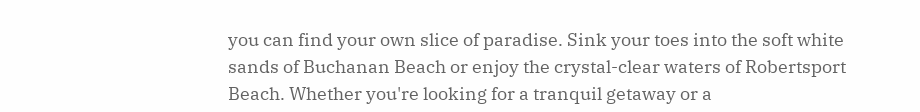you can find your own slice of paradise. Sink your toes into the soft white sands of Buchanan Beach or enjoy the crystal-clear waters of Robertsport Beach. Whether you're looking for a tranquil getaway or a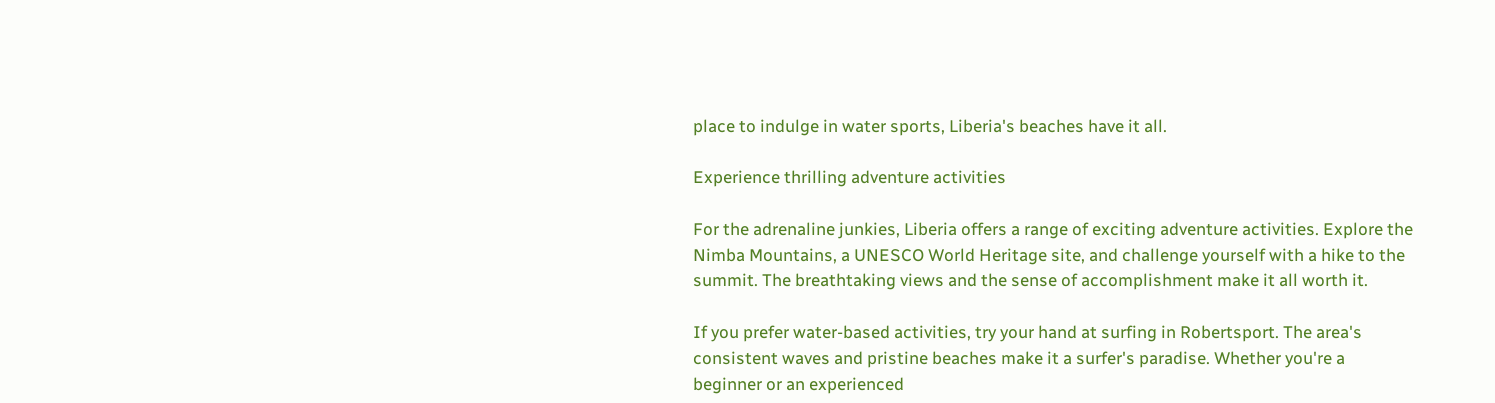place to indulge in water sports, Liberia's beaches have it all.

Experience thrilling adventure activities

For the adrenaline junkies, Liberia offers a range of exciting adventure activities. Explore the Nimba Mountains, a UNESCO World Heritage site, and challenge yourself with a hike to the summit. The breathtaking views and the sense of accomplishment make it all worth it.

If you prefer water-based activities, try your hand at surfing in Robertsport. The area's consistent waves and pristine beaches make it a surfer's paradise. Whether you're a beginner or an experienced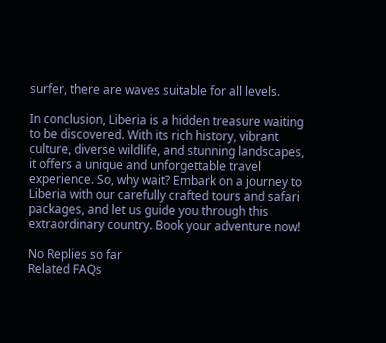surfer, there are waves suitable for all levels.

In conclusion, Liberia is a hidden treasure waiting to be discovered. With its rich history, vibrant culture, diverse wildlife, and stunning landscapes, it offers a unique and unforgettable travel experience. So, why wait? Embark on a journey to Liberia with our carefully crafted tours and safari packages, and let us guide you through this extraordinary country. Book your adventure now!

No Replies so far
Related FAQs